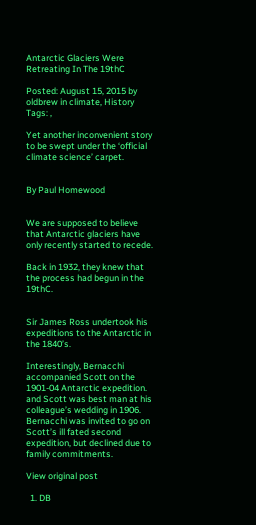Antarctic Glaciers Were Retreating In The 19thC

Posted: August 15, 2015 by oldbrew in climate, History
Tags: ,

Yet another inconvenient story to be swept under the ‘official climate science’ carpet.


By Paul Homewood


We are supposed to believe that Antarctic glaciers have only recently started to recede.

Back in 1932, they knew that the process had begun in the 19thC.


Sir James Ross undertook his expeditions to the Antarctic in the 1840’s.

Interestingly, Bernacchi accompanied Scott on the 1901-04 Antarctic expedition. and Scott was best man at his colleague’s wedding in 1906. Bernacchi was invited to go on Scott’s ill fated second expedition, but declined due to family commitments.

View original post

  1. DB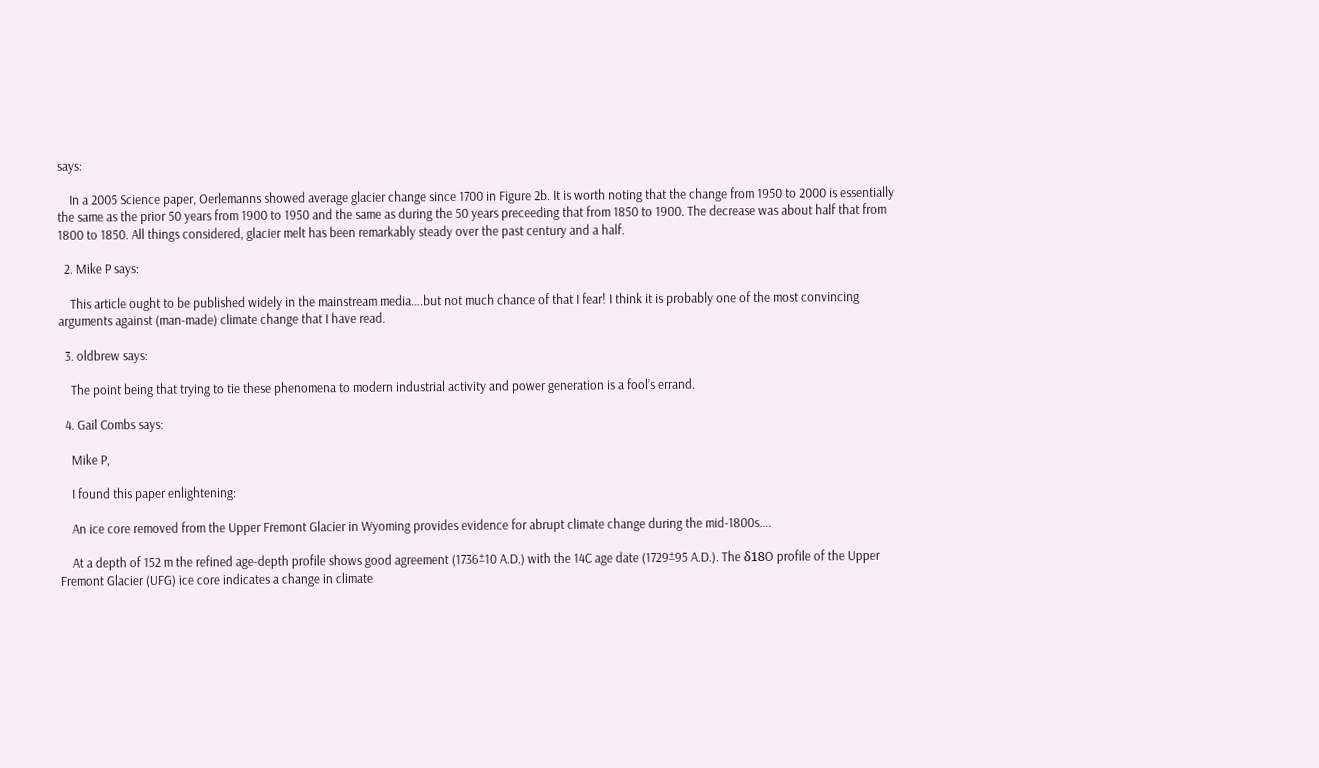says:

    In a 2005 Science paper, Oerlemanns showed average glacier change since 1700 in Figure 2b. It is worth noting that the change from 1950 to 2000 is essentially the same as the prior 50 years from 1900 to 1950 and the same as during the 50 years preceeding that from 1850 to 1900. The decrease was about half that from 1800 to 1850. All things considered, glacier melt has been remarkably steady over the past century and a half.

  2. Mike P says:

    This article ought to be published widely in the mainstream media….but not much chance of that I fear! I think it is probably one of the most convincing arguments against (man-made) climate change that I have read.

  3. oldbrew says:

    The point being that trying to tie these phenomena to modern industrial activity and power generation is a fool’s errand.

  4. Gail Combs says:

    Mike P,

    I found this paper enlightening:

    An ice core removed from the Upper Fremont Glacier in Wyoming provides evidence for abrupt climate change during the mid-1800s….

    At a depth of 152 m the refined age-depth profile shows good agreement (1736±10 A.D.) with the 14C age date (1729±95 A.D.). The δ18O profile of the Upper Fremont Glacier (UFG) ice core indicates a change in climate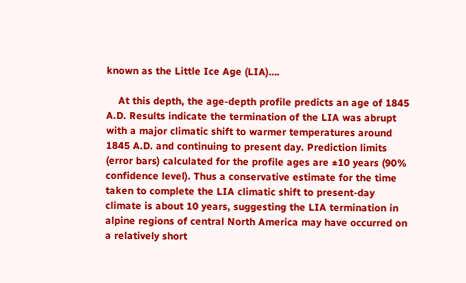known as the Little Ice Age (LIA)….

    At this depth, the age-depth profile predicts an age of 1845 A.D. Results indicate the termination of the LIA was abrupt with a major climatic shift to warmer temperatures around 1845 A.D. and continuing to present day. Prediction limits (error bars) calculated for the profile ages are ±10 years (90% confidence level). Thus a conservative estimate for the time taken to complete the LIA climatic shift to present-day climate is about 10 years, suggesting the LIA termination in alpine regions of central North America may have occurred on a relatively short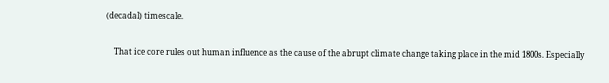(decadal) timescale.

    That ice core rules out human influence as the cause of the abrupt climate change taking place in the mid 1800s. Especially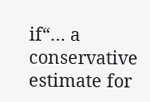if“… a conservative estimate for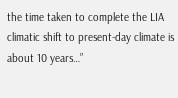the time taken to complete the LIA climatic shift to present-day climate is about 10 years…”